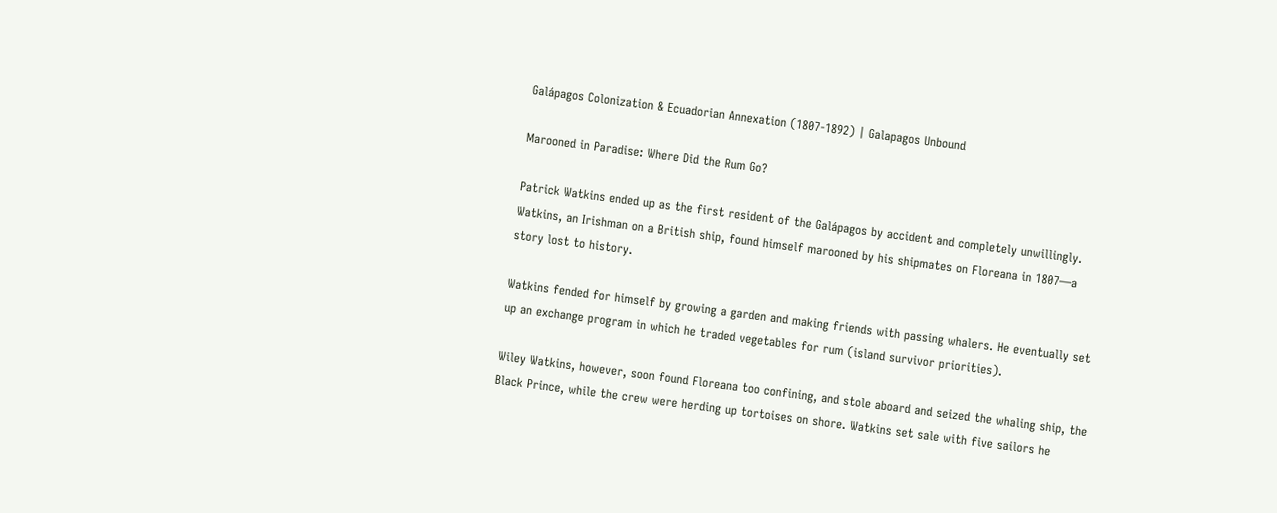Galápagos Colonization & Ecuadorian Annexation (1807-1892) | Galapagos Unbound

Marooned in Paradise: Where Did the Rum Go?

Patrick Watkins ended up as the first resident of the Galápagos by accident and completely unwillingly. Watkins, an Irishman on a British ship, found himself marooned by his shipmates on Floreana in 1807—a story lost to history.

Watkins fended for himself by growing a garden and making friends with passing whalers. He eventually set up an exchange program in which he traded vegetables for rum (island survivor priorities).

Wiley Watkins, however, soon found Floreana too confining, and stole aboard and seized the whaling ship, the Black Prince, while the crew were herding up tortoises on shore. Watkins set sale with five sailors he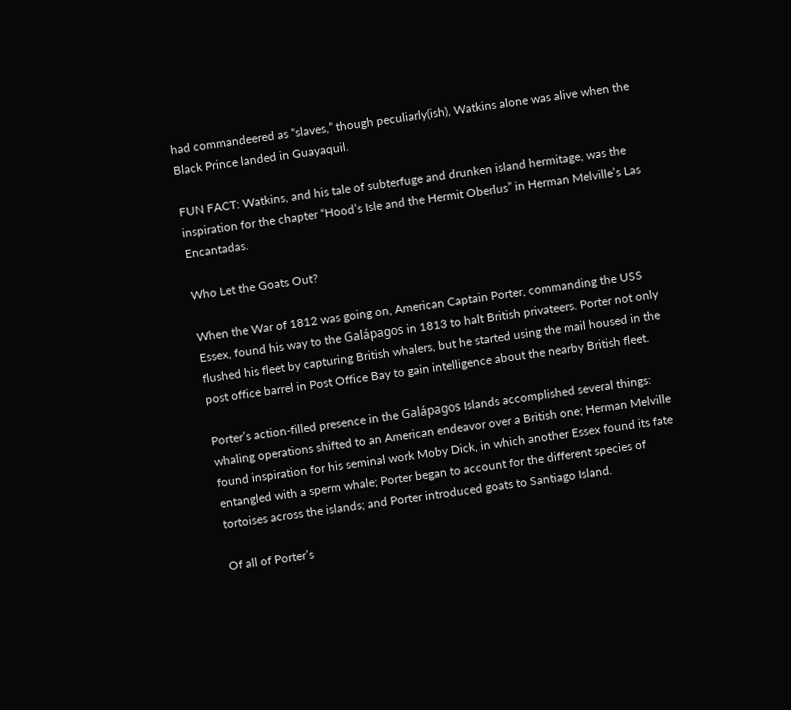had commandeered as “slaves,” though peculiarly(ish), Watkins alone was alive when the Black Prince landed in Guayaquil.

FUN FACT: Watkins, and his tale of subterfuge and drunken island hermitage, was the inspiration for the chapter “Hood’s Isle and the Hermit Oberlus” in Herman Melville’s Las Encantadas.

Who Let the Goats Out?

When the War of 1812 was going on, American Captain Porter, commanding the USS Essex, found his way to the Galápagos in 1813 to halt British privateers. Porter not only flushed his fleet by capturing British whalers, but he started using the mail housed in the post office barrel in Post Office Bay to gain intelligence about the nearby British fleet.

Porter’s action-filled presence in the Galápagos Islands accomplished several things: whaling operations shifted to an American endeavor over a British one; Herman Melville found inspiration for his seminal work Moby Dick, in which another Essex found its fate entangled with a sperm whale; Porter began to account for the different species of tortoises across the islands; and Porter introduced goats to Santiago Island.

Of all of Porter’s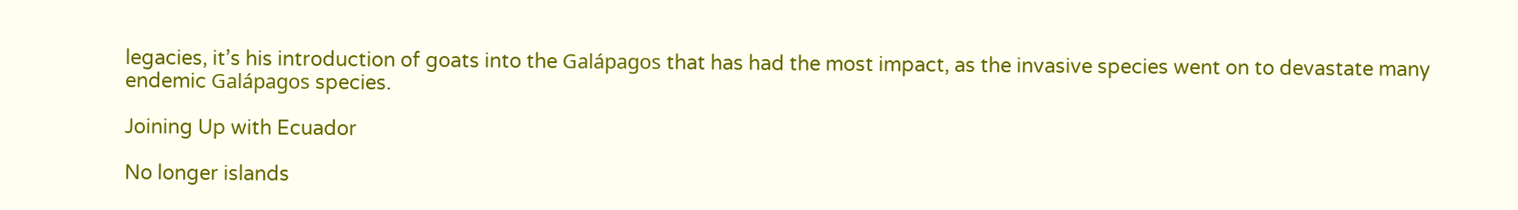legacies, it’s his introduction of goats into the Galápagos that has had the most impact, as the invasive species went on to devastate many endemic Galápagos species.

Joining Up with Ecuador

No longer islands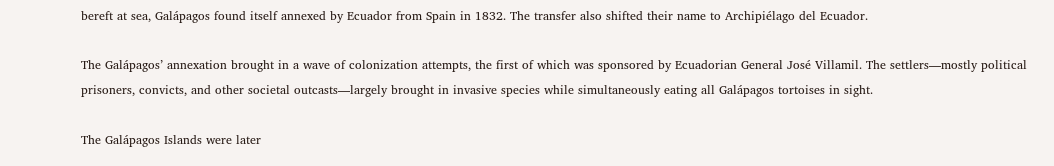bereft at sea, Galápagos found itself annexed by Ecuador from Spain in 1832. The transfer also shifted their name to Archipiélago del Ecuador.

The Galápagos’ annexation brought in a wave of colonization attempts, the first of which was sponsored by Ecuadorian General José Villamil. The settlers—mostly political prisoners, convicts, and other societal outcasts—largely brought in invasive species while simultaneously eating all Galápagos tortoises in sight.

The Galápagos Islands were later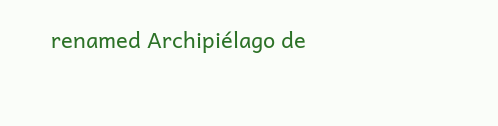renamed Archipiélago de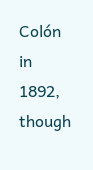Colón in 1892, though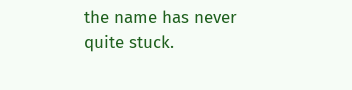the name has never quite stuck.